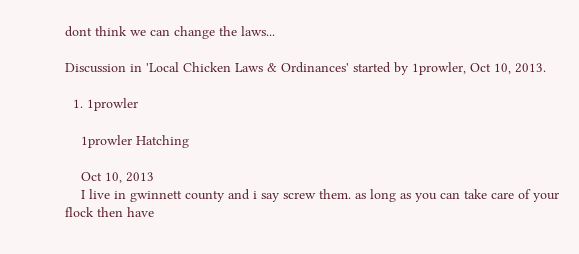dont think we can change the laws...

Discussion in 'Local Chicken Laws & Ordinances' started by 1prowler, Oct 10, 2013.

  1. 1prowler

    1prowler Hatching

    Oct 10, 2013
    I live in gwinnett county and i say screw them. as long as you can take care of your flock then have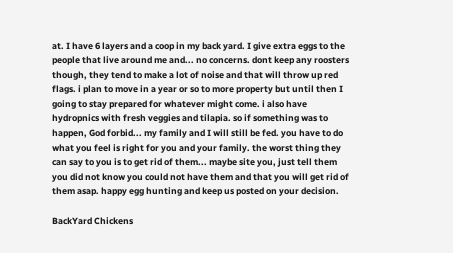at. I have 6 layers and a coop in my back yard. I give extra eggs to the people that live around me and... no concerns. dont keep any roosters though, they tend to make a lot of noise and that will throw up red flags. i plan to move in a year or so to more property but until then I going to stay prepared for whatever might come. i also have hydropnics with fresh veggies and tilapia. so if something was to happen, God forbid... my family and I will still be fed. you have to do what you feel is right for you and your family. the worst thing they can say to you is to get rid of them... maybe site you, just tell them you did not know you could not have them and that you will get rid of them asap. happy egg hunting and keep us posted on your decision.

BackYard Chickens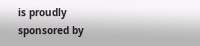is proudly sponsored by